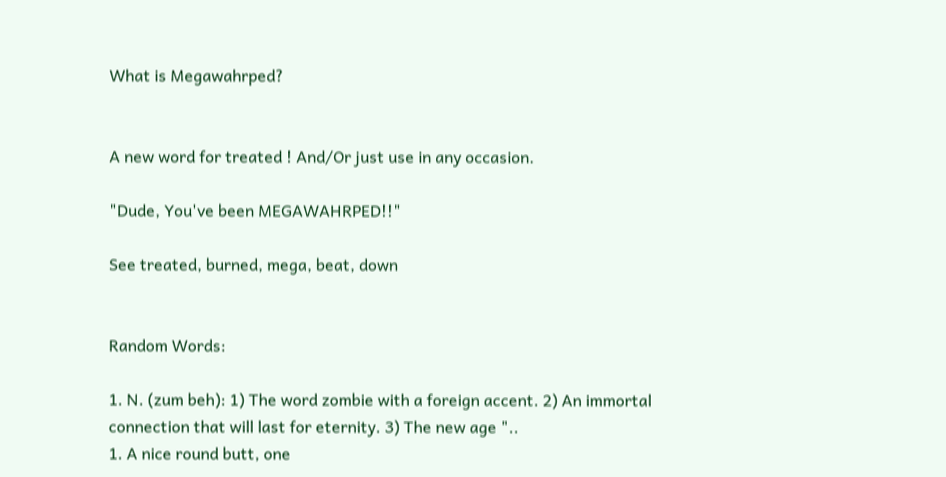What is Megawahrped?


A new word for treated ! And/Or just use in any occasion.

"Dude, You've been MEGAWAHRPED!!"

See treated, burned, mega, beat, down


Random Words:

1. N. (zum beh): 1) The word zombie with a foreign accent. 2) An immortal connection that will last for eternity. 3) The new age "..
1. A nice round butt, one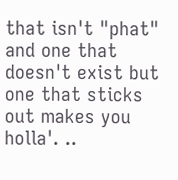that isn't "phat" and one that doesn't exist but one that sticks out makes you holla'. ..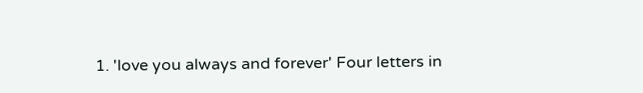1. 'love you always and forever' Four letters in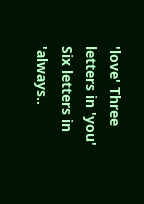'love' Three letters in 'you' Six letters in 'always..